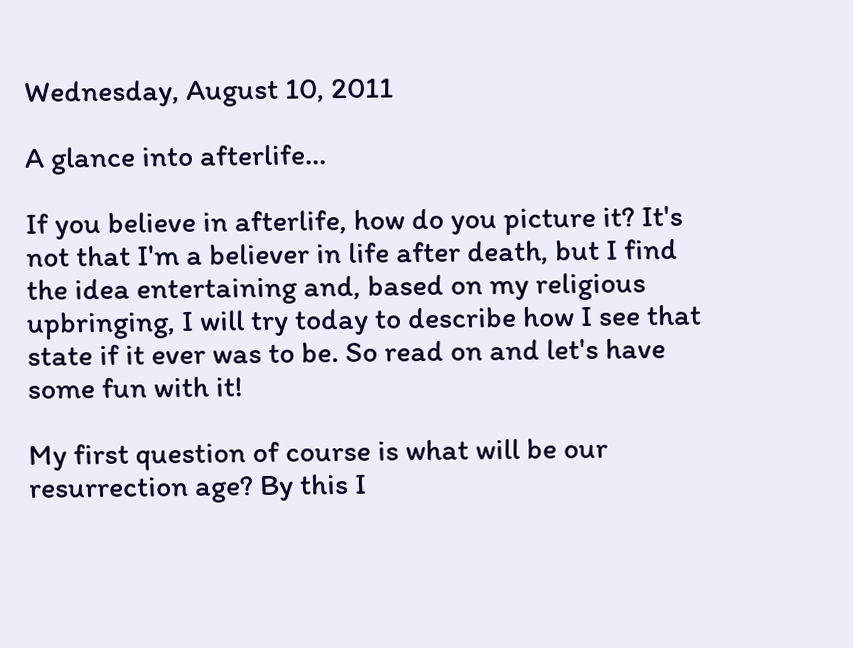Wednesday, August 10, 2011

A glance into afterlife...

If you believe in afterlife, how do you picture it? It's not that I'm a believer in life after death, but I find the idea entertaining and, based on my religious upbringing, I will try today to describe how I see that state if it ever was to be. So read on and let's have some fun with it!

My first question of course is what will be our resurrection age? By this I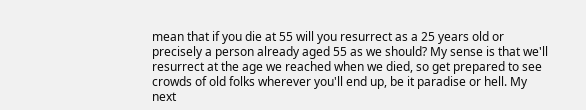mean that if you die at 55 will you resurrect as a 25 years old or precisely a person already aged 55 as we should? My sense is that we'll resurrect at the age we reached when we died, so get prepared to see crowds of old folks wherever you'll end up, be it paradise or hell. My next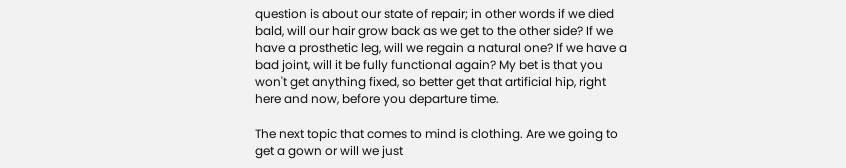question is about our state of repair; in other words if we died bald, will our hair grow back as we get to the other side? If we have a prosthetic leg, will we regain a natural one? If we have a bad joint, will it be fully functional again? My bet is that you won't get anything fixed, so better get that artificial hip, right here and now, before you departure time.

The next topic that comes to mind is clothing. Are we going to get a gown or will we just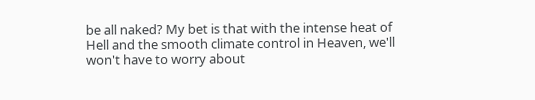be all naked? My bet is that with the intense heat of Hell and the smooth climate control in Heaven, we'll won't have to worry about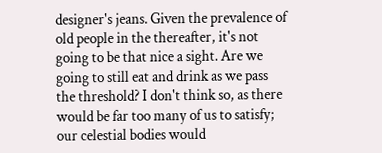designer's jeans. Given the prevalence of old people in the thereafter, it's not going to be that nice a sight. Are we going to still eat and drink as we pass the threshold? I don't think so, as there would be far too many of us to satisfy; our celestial bodies would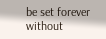be set forever without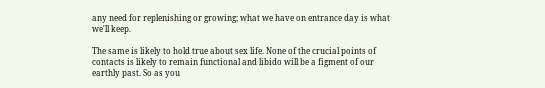any need for replenishing or growing; what we have on entrance day is what we'll keep.

The same is likely to hold true about sex life. None of the crucial points of contacts is likely to remain functional and libido will be a figment of our earthly past. So as you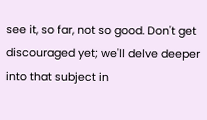see it, so far, not so good. Don't get discouraged yet; we'll delve deeper into that subject in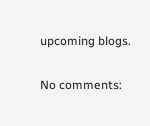upcoming blogs.

No comments: